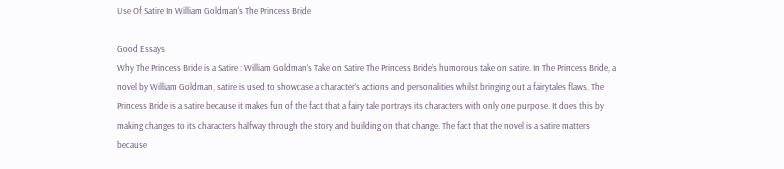Use Of Satire In William Goldman's The Princess Bride

Good Essays
Why The Princess Bride is a Satire : William Goldman’s Take on Satire The Princess Bride’s humorous take on satire. In The Princess Bride, a novel by William Goldman, satire is used to showcase a character’s actions and personalities whilst bringing out a fairytales flaws. The Princess Bride is a satire because it makes fun of the fact that a fairy tale portrays its characters with only one purpose. It does this by making changes to its characters halfway through the story and building on that change. The fact that the novel is a satire matters because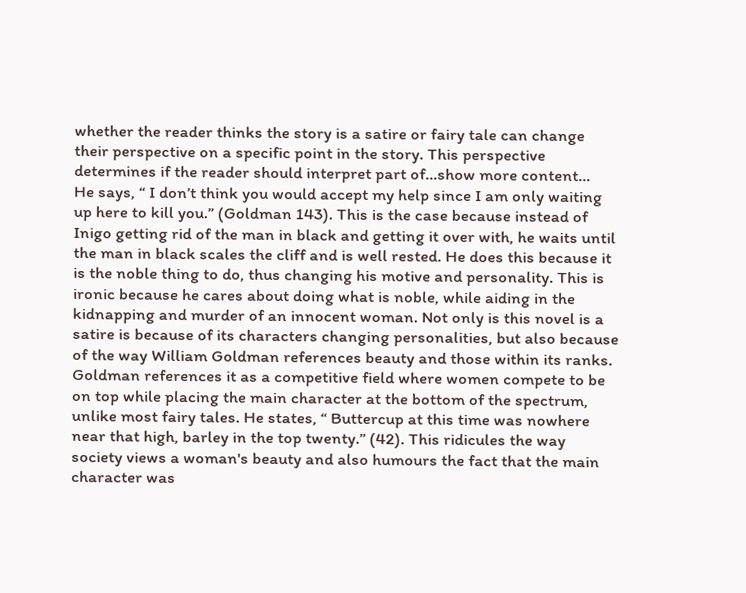whether the reader thinks the story is a satire or fairy tale can change their perspective on a specific point in the story. This perspective determines if the reader should interpret part of…show more content…
He says, “ I don’t think you would accept my help since I am only waiting up here to kill you.” (Goldman 143). This is the case because instead of Inigo getting rid of the man in black and getting it over with, he waits until the man in black scales the cliff and is well rested. He does this because it is the noble thing to do, thus changing his motive and personality. This is ironic because he cares about doing what is noble, while aiding in the kidnapping and murder of an innocent woman. Not only is this novel is a satire is because of its characters changing personalities, but also because of the way William Goldman references beauty and those within its ranks. Goldman references it as a competitive field where women compete to be on top while placing the main character at the bottom of the spectrum, unlike most fairy tales. He states, “ Buttercup at this time was nowhere near that high, barley in the top twenty.” (42). This ridicules the way society views a woman's beauty and also humours the fact that the main character was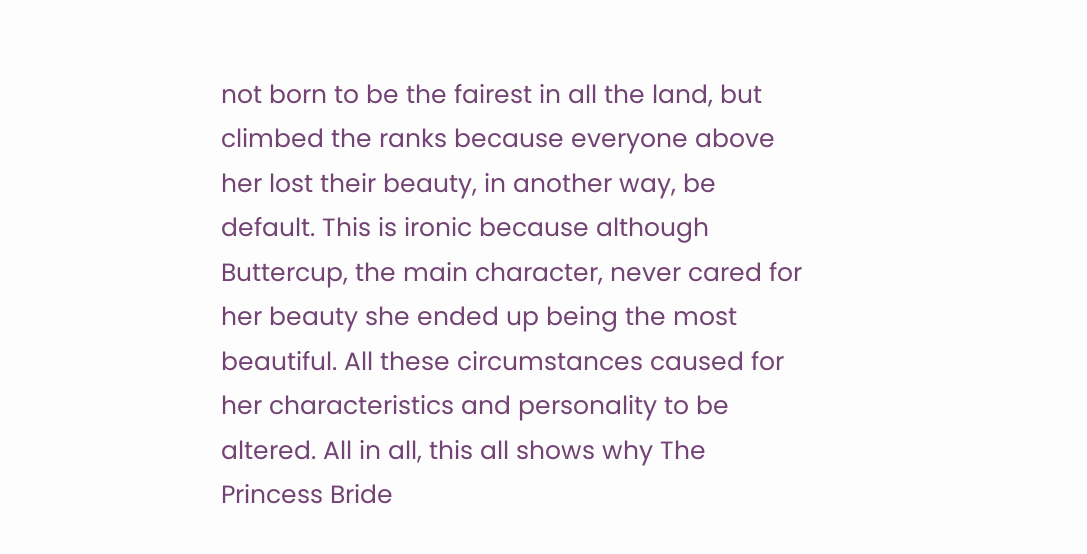not born to be the fairest in all the land, but climbed the ranks because everyone above her lost their beauty, in another way, be default. This is ironic because although Buttercup, the main character, never cared for her beauty she ended up being the most beautiful. All these circumstances caused for her characteristics and personality to be altered. All in all, this all shows why The Princess Bride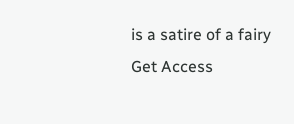is a satire of a fairy
Get Access